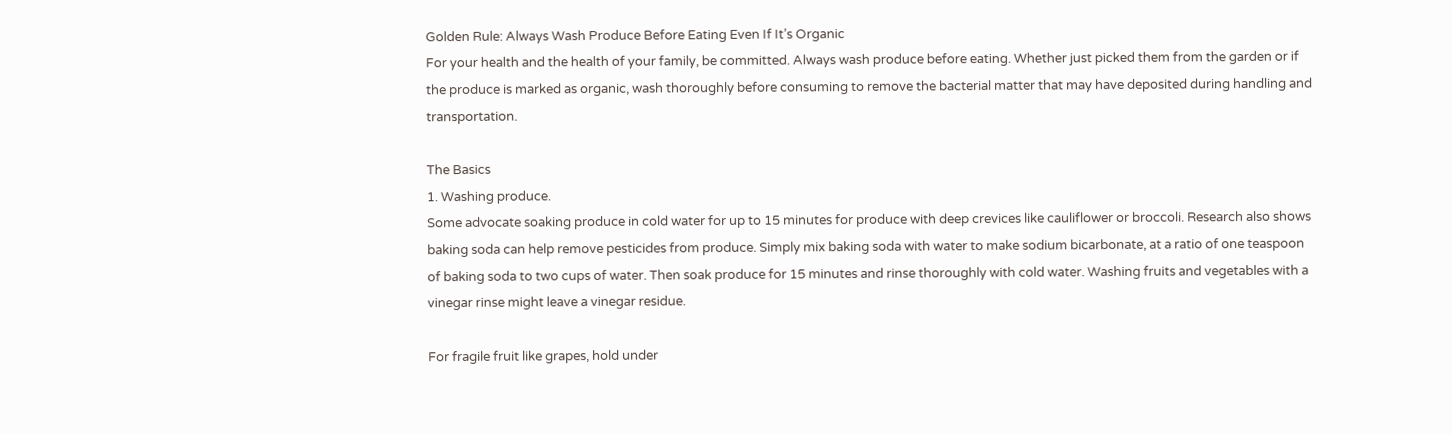Golden Rule: Always Wash Produce Before Eating Even If It’s Organic
For your health and the health of your family, be committed. Always wash produce before eating. Whether just picked them from the garden or if the produce is marked as organic, wash thoroughly before consuming to remove the bacterial matter that may have deposited during handling and transportation.

The Basics
1. Washing produce.
Some advocate soaking produce in cold water for up to 15 minutes for produce with deep crevices like cauliflower or broccoli. Research also shows baking soda can help remove pesticides from produce. Simply mix baking soda with water to make sodium bicarbonate, at a ratio of one teaspoon of baking soda to two cups of water. Then soak produce for 15 minutes and rinse thoroughly with cold water. Washing fruits and vegetables with a vinegar rinse might leave a vinegar residue.

For fragile fruit like grapes, hold under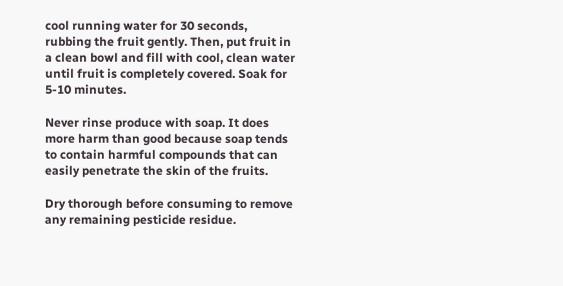cool running water for 30 seconds, rubbing the fruit gently. Then, put fruit in a clean bowl and fill with cool, clean water until fruit is completely covered. Soak for 5-10 minutes.

Never rinse produce with soap. It does more harm than good because soap tends to contain harmful compounds that can easily penetrate the skin of the fruits.

Dry thorough before consuming to remove any remaining pesticide residue.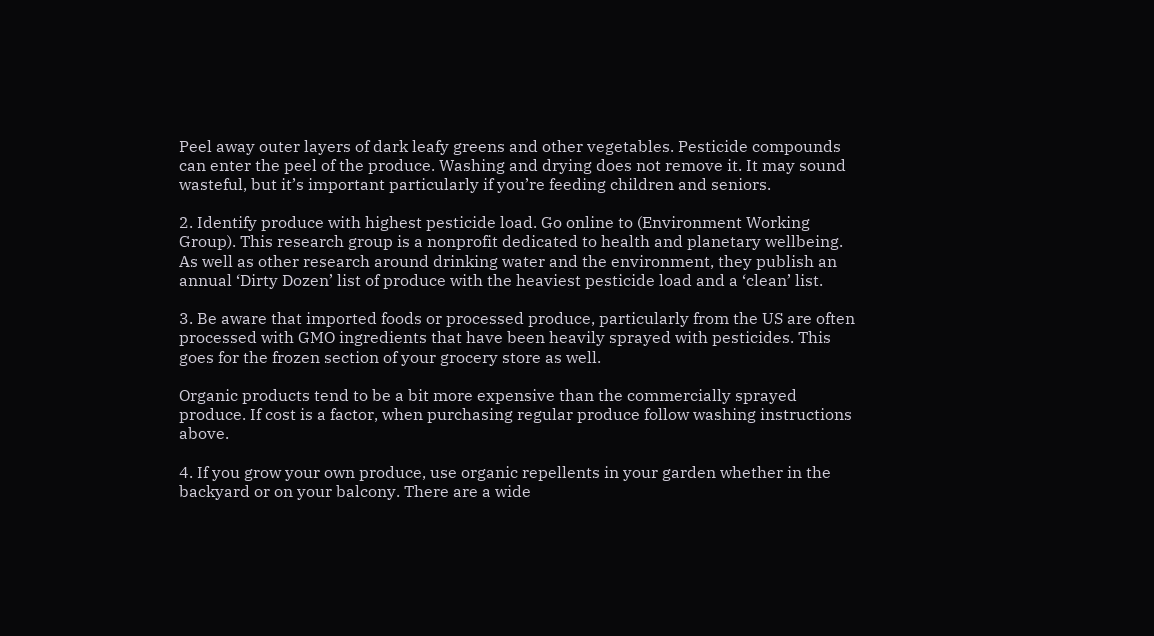Peel away outer layers of dark leafy greens and other vegetables. Pesticide compounds can enter the peel of the produce. Washing and drying does not remove it. It may sound wasteful, but it’s important particularly if you’re feeding children and seniors.

2. Identify produce with highest pesticide load. Go online to (Environment Working Group). This research group is a nonprofit dedicated to health and planetary wellbeing. As well as other research around drinking water and the environment, they publish an annual ‘Dirty Dozen’ list of produce with the heaviest pesticide load and a ‘clean’ list.

3. Be aware that imported foods or processed produce, particularly from the US are often processed with GMO ingredients that have been heavily sprayed with pesticides. This goes for the frozen section of your grocery store as well.

Organic products tend to be a bit more expensive than the commercially sprayed produce. If cost is a factor, when purchasing regular produce follow washing instructions above.

4. If you grow your own produce, use organic repellents in your garden whether in the backyard or on your balcony. There are a wide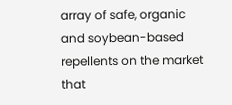array of safe, organic and soybean-based repellents on the market that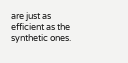are just as efficient as the synthetic ones.